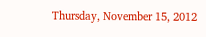Thursday, November 15, 2012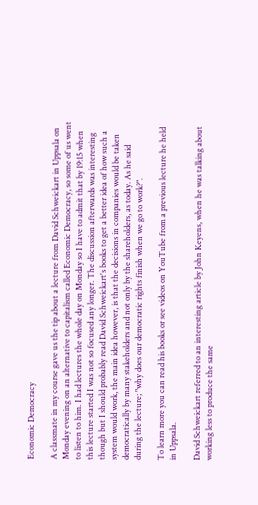Economic Democracy

A classmate in my course gave us the tip about a lecture from David Schweickart in Uppsala on Monday evening on an alternative to capitalism called Economic Democracy, so some of us went to listen to him. I had lectures the whole day on Monday so I have to admit that by 19:15 when this lecture started I was not so focused any longer. The discussion afterwards was interesting though but I should probably read David Schweickart's books to get a better idea of how such a system would work, the main idea however, is that the decisions in companies would be taken democratically by many stakeholders and not only by the shareholders, as today. As he said during the lecture; "why does our democratic rights finish when we go to work?".

To learn more you can read his books or see videos on YouTube from a previous lecture he held in Uppsala.

David Schweickart referred to an interesting article by John Keyens, when he was talking about working less to produce the same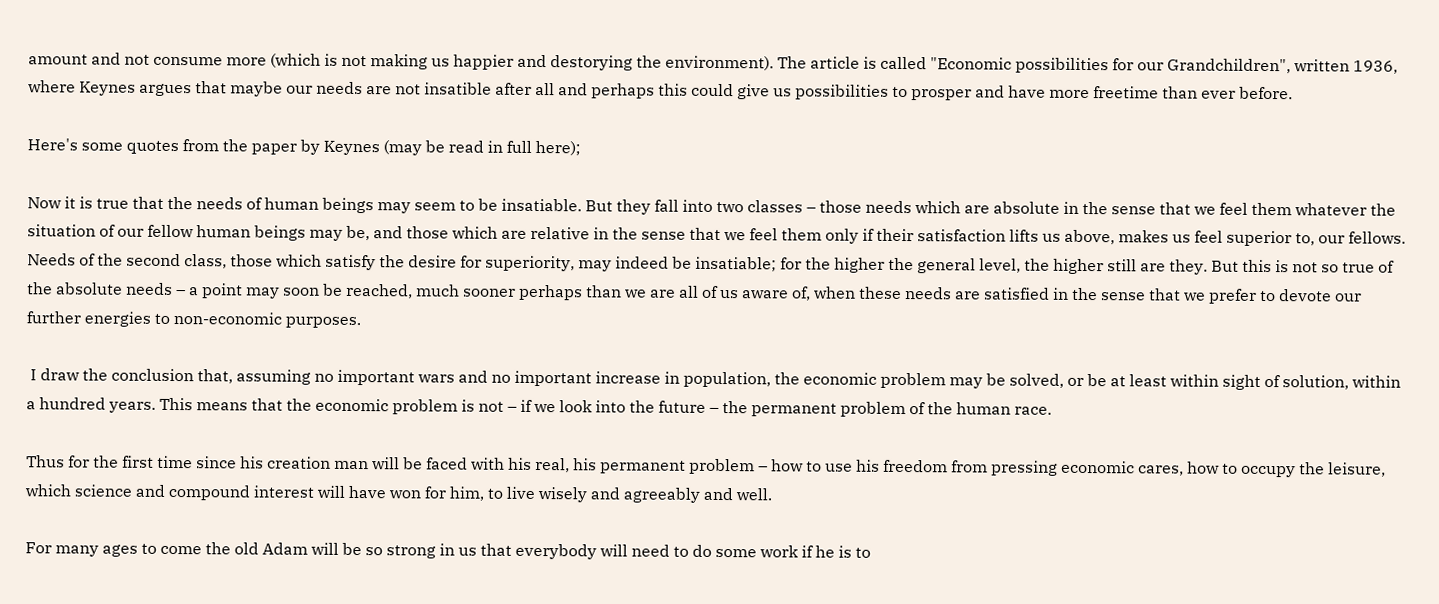amount and not consume more (which is not making us happier and destorying the environment). The article is called "Economic possibilities for our Grandchildren", written 1936, where Keynes argues that maybe our needs are not insatible after all and perhaps this could give us possibilities to prosper and have more freetime than ever before.

Here's some quotes from the paper by Keynes (may be read in full here);

Now it is true that the needs of human beings may seem to be insatiable. But they fall into two classes – those needs which are absolute in the sense that we feel them whatever the situation of our fellow human beings may be, and those which are relative in the sense that we feel them only if their satisfaction lifts us above, makes us feel superior to, our fellows. Needs of the second class, those which satisfy the desire for superiority, may indeed be insatiable; for the higher the general level, the higher still are they. But this is not so true of the absolute needs – a point may soon be reached, much sooner perhaps than we are all of us aware of, when these needs are satisfied in the sense that we prefer to devote our further energies to non-economic purposes.

 I draw the conclusion that, assuming no important wars and no important increase in population, the economic problem may be solved, or be at least within sight of solution, within a hundred years. This means that the economic problem is not – if we look into the future – the permanent problem of the human race.

Thus for the first time since his creation man will be faced with his real, his permanent problem – how to use his freedom from pressing economic cares, how to occupy the leisure, which science and compound interest will have won for him, to live wisely and agreeably and well.

For many ages to come the old Adam will be so strong in us that everybody will need to do some work if he is to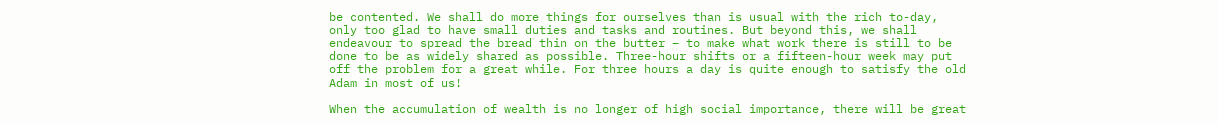be contented. We shall do more things for ourselves than is usual with the rich to-day, only too glad to have small duties and tasks and routines. But beyond this, we shall endeavour to spread the bread thin on the butter – to make what work there is still to be done to be as widely shared as possible. Three-hour shifts or a fifteen-hour week may put off the problem for a great while. For three hours a day is quite enough to satisfy the old Adam in most of us!

When the accumulation of wealth is no longer of high social importance, there will be great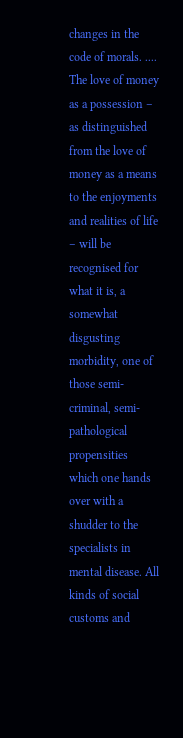changes in the code of morals. .... The love of money as a possession – as distinguished from the love of money as a means to the enjoyments and realities of life – will be recognised for what it is, a somewhat disgusting morbidity, one of those semi-criminal, semi-pathological propensities which one hands over with a shudder to the specialists in mental disease. All kinds of social customs and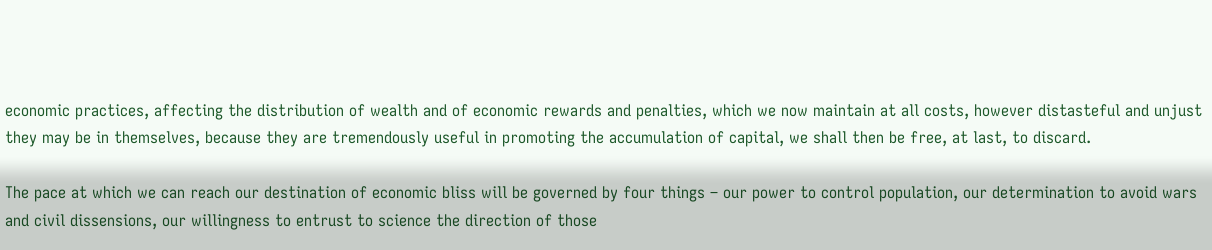economic practices, affecting the distribution of wealth and of economic rewards and penalties, which we now maintain at all costs, however distasteful and unjust they may be in themselves, because they are tremendously useful in promoting the accumulation of capital, we shall then be free, at last, to discard.

The pace at which we can reach our destination of economic bliss will be governed by four things – our power to control population, our determination to avoid wars and civil dissensions, our willingness to entrust to science the direction of those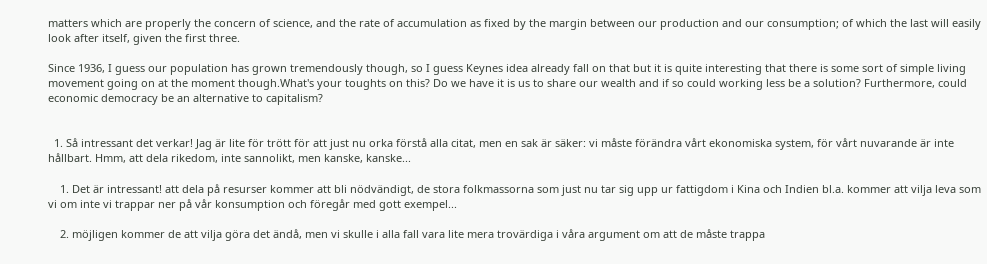matters which are properly the concern of science, and the rate of accumulation as fixed by the margin between our production and our consumption; of which the last will easily look after itself, given the first three.

Since 1936, I guess our population has grown tremendously though, so I guess Keynes idea already fall on that but it is quite interesting that there is some sort of simple living movement going on at the moment though.What's your toughts on this? Do we have it is us to share our wealth and if so could working less be a solution? Furthermore, could economic democracy be an alternative to capitalism?


  1. Så intressant det verkar! Jag är lite för trött för att just nu orka förstå alla citat, men en sak är säker: vi måste förändra vårt ekonomiska system, för vårt nuvarande är inte hållbart. Hmm, att dela rikedom, inte sannolikt, men kanske, kanske...

    1. Det är intressant! att dela på resurser kommer att bli nödvändigt, de stora folkmassorna som just nu tar sig upp ur fattigdom i Kina och Indien bl.a. kommer att vilja leva som vi om inte vi trappar ner på vår konsumption och föregår med gott exempel...

    2. möjligen kommer de att vilja göra det ändå, men vi skulle i alla fall vara lite mera trovärdiga i våra argument om att de måste trappa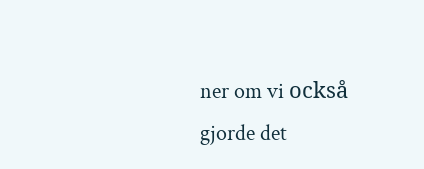ner om vi också gjorde det